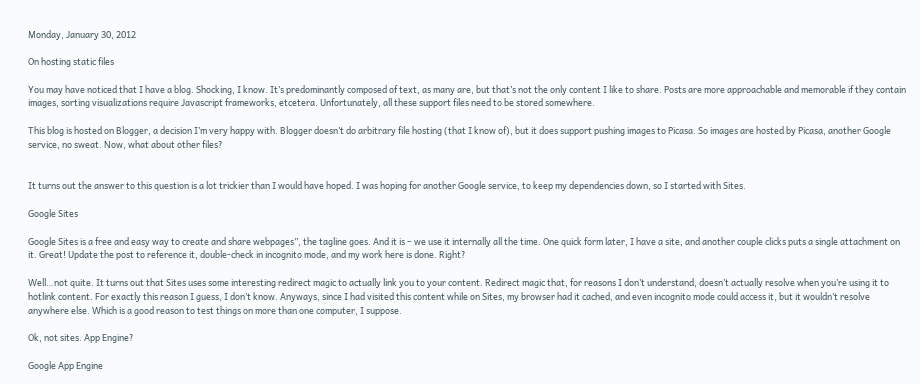Monday, January 30, 2012

On hosting static files

You may have noticed that I have a blog. Shocking, I know. It’s predominantly composed of text, as many are, but that’s not the only content I like to share. Posts are more approachable and memorable if they contain images, sorting visualizations require Javascript frameworks, etcetera. Unfortunately, all these support files need to be stored somewhere.

This blog is hosted on Blogger, a decision I’m very happy with. Blogger doesn’t do arbitrary file hosting (that I know of), but it does support pushing images to Picasa. So images are hosted by Picasa, another Google service, no sweat. Now, what about other files?


It turns out the answer to this question is a lot trickier than I would have hoped. I was hoping for another Google service, to keep my dependencies down, so I started with Sites.

Google Sites

Google Sites is a free and easy way to create and share webpages”, the tagline goes. And it is – we use it internally all the time. One quick form later, I have a site, and another couple clicks puts a single attachment on it. Great! Update the post to reference it, double-check in incognito mode, and my work here is done. Right?

Well…not quite. It turns out that Sites uses some interesting redirect magic to actually link you to your content. Redirect magic that, for reasons I don’t understand, doesn’t actually resolve when you’re using it to hotlink content. For exactly this reason I guess, I don’t know. Anyways, since I had visited this content while on Sites, my browser had it cached, and even incognito mode could access it, but it wouldn’t resolve anywhere else. Which is a good reason to test things on more than one computer, I suppose.

Ok, not sites. App Engine?

Google App Engine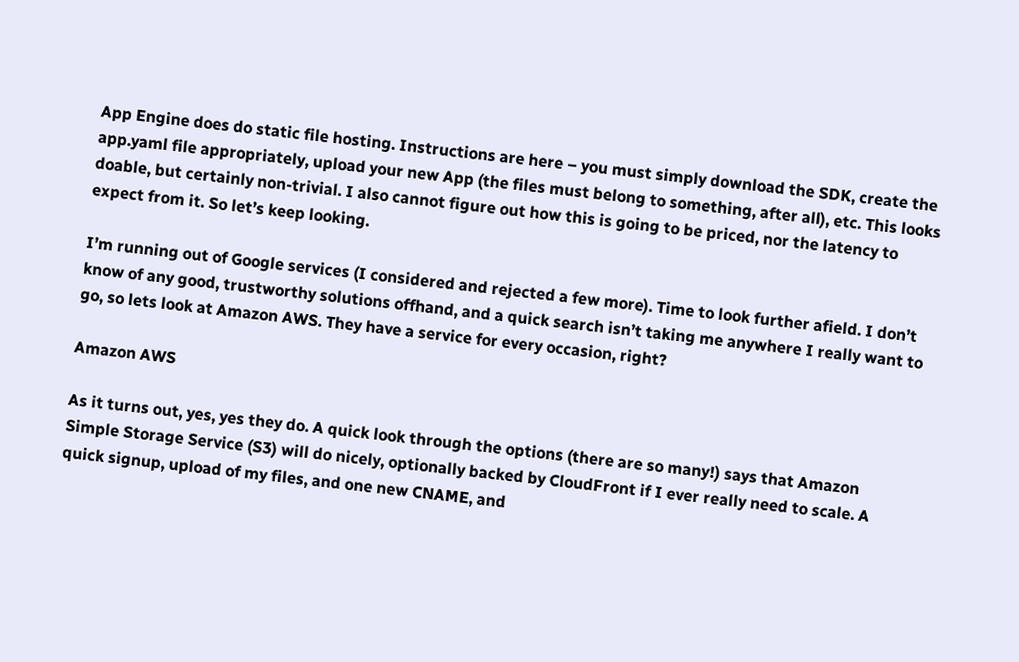App Engine does do static file hosting. Instructions are here – you must simply download the SDK, create the app.yaml file appropriately, upload your new App (the files must belong to something, after all), etc. This looks doable, but certainly non-trivial. I also cannot figure out how this is going to be priced, nor the latency to expect from it. So let’s keep looking.

I’m running out of Google services (I considered and rejected a few more). Time to look further afield. I don’t know of any good, trustworthy solutions offhand, and a quick search isn’t taking me anywhere I really want to go, so lets look at Amazon AWS. They have a service for every occasion, right?

Amazon AWS

As it turns out, yes, yes they do. A quick look through the options (there are so many!) says that Amazon Simple Storage Service (S3) will do nicely, optionally backed by CloudFront if I ever really need to scale. A quick signup, upload of my files, and one new CNAME, and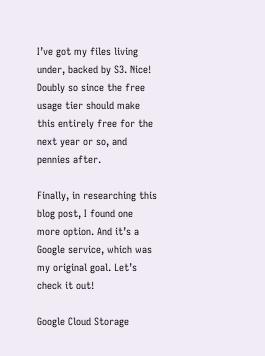I’ve got my files living under, backed by S3. Nice! Doubly so since the free usage tier should make this entirely free for the next year or so, and pennies after.

Finally, in researching this blog post, I found one more option. And it’s a Google service, which was my original goal. Let’s check it out!

Google Cloud Storage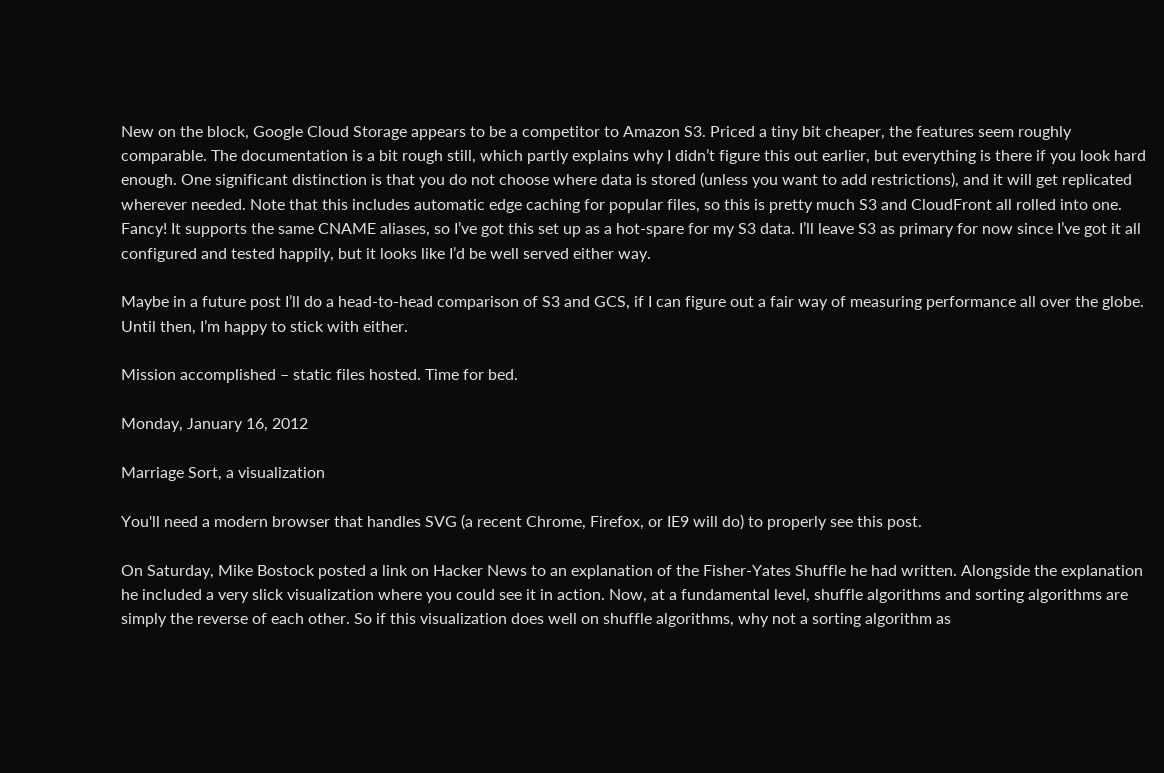New on the block, Google Cloud Storage appears to be a competitor to Amazon S3. Priced a tiny bit cheaper, the features seem roughly comparable. The documentation is a bit rough still, which partly explains why I didn’t figure this out earlier, but everything is there if you look hard enough. One significant distinction is that you do not choose where data is stored (unless you want to add restrictions), and it will get replicated wherever needed. Note that this includes automatic edge caching for popular files, so this is pretty much S3 and CloudFront all rolled into one. Fancy! It supports the same CNAME aliases, so I’ve got this set up as a hot-spare for my S3 data. I’ll leave S3 as primary for now since I’ve got it all configured and tested happily, but it looks like I’d be well served either way.

Maybe in a future post I’ll do a head-to-head comparison of S3 and GCS, if I can figure out a fair way of measuring performance all over the globe. Until then, I’m happy to stick with either.

Mission accomplished – static files hosted. Time for bed.

Monday, January 16, 2012

Marriage Sort, a visualization

You'll need a modern browser that handles SVG (a recent Chrome, Firefox, or IE9 will do) to properly see this post.

On Saturday, Mike Bostock posted a link on Hacker News to an explanation of the Fisher-Yates Shuffle he had written. Alongside the explanation he included a very slick visualization where you could see it in action. Now, at a fundamental level, shuffle algorithms and sorting algorithms are simply the reverse of each other. So if this visualization does well on shuffle algorithms, why not a sorting algorithm as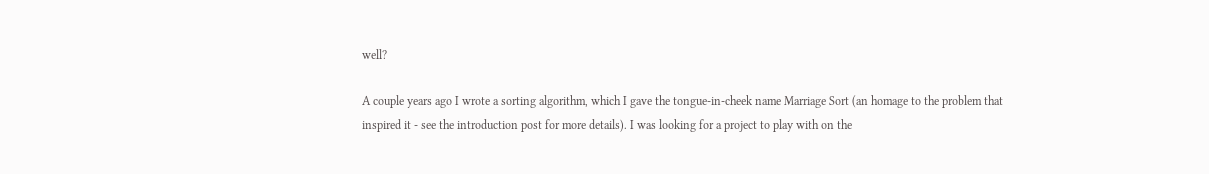well?

A couple years ago I wrote a sorting algorithm, which I gave the tongue-in-cheek name Marriage Sort (an homage to the problem that inspired it - see the introduction post for more details). I was looking for a project to play with on the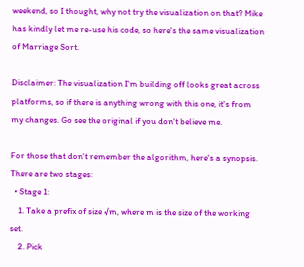weekend, so I thought, why not try the visualization on that? Mike has kindly let me re-use his code, so here's the same visualization of Marriage Sort.

Disclaimer: The visualization I'm building off looks great across platforms, so if there is anything wrong with this one, it's from my changes. Go see the original if you don't believe me.

For those that don't remember the algorithm, here's a synopsis. There are two stages:
  • Stage 1:
    1. Take a prefix of size √m, where m is the size of the working set.
    2. Pick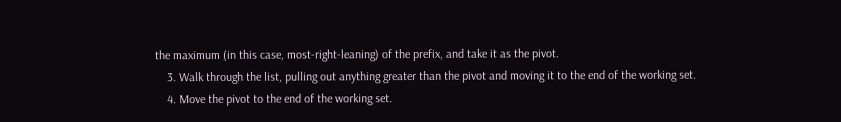the maximum (in this case, most-right-leaning) of the prefix, and take it as the pivot.
    3. Walk through the list, pulling out anything greater than the pivot and moving it to the end of the working set.
    4. Move the pivot to the end of the working set.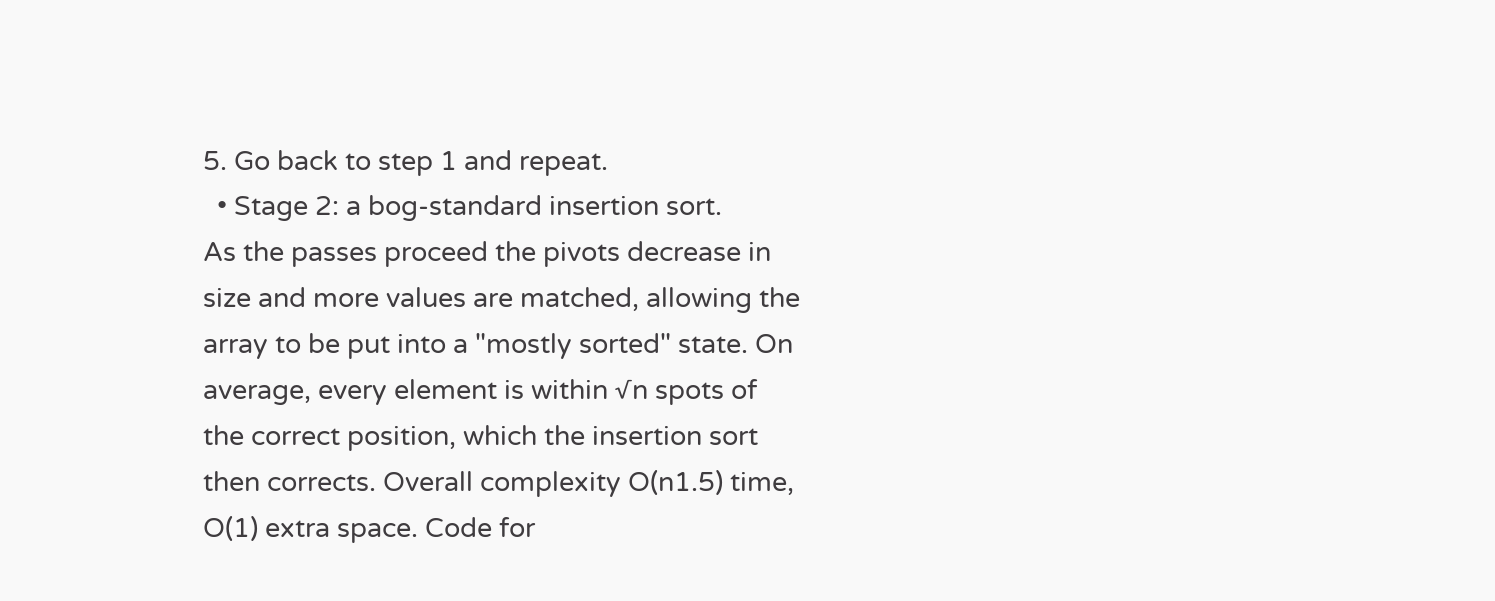5. Go back to step 1 and repeat.
  • Stage 2: a bog-standard insertion sort.
As the passes proceed the pivots decrease in size and more values are matched, allowing the array to be put into a "mostly sorted" state. On average, every element is within √n spots of the correct position, which the insertion sort then corrects. Overall complexity O(n1.5) time, O(1) extra space. Code for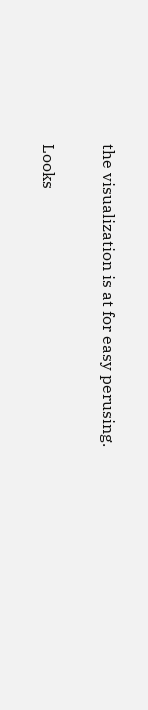the visualization is at for easy perusing.

Looks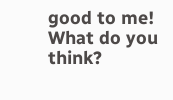good to me! What do you think?